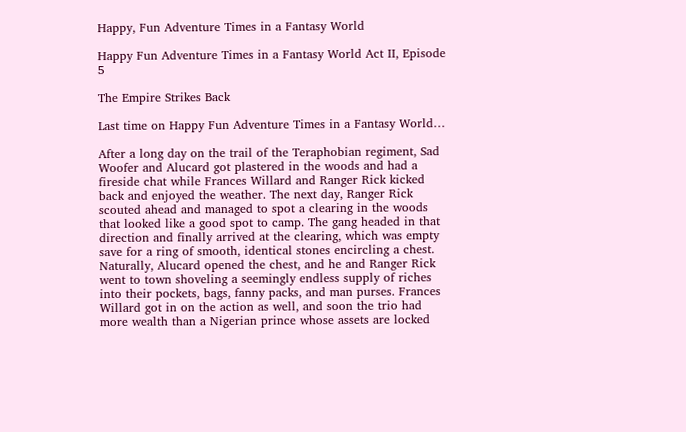Happy, Fun Adventure Times in a Fantasy World

Happy Fun Adventure Times in a Fantasy World Act II, Episode 5

The Empire Strikes Back

Last time on Happy Fun Adventure Times in a Fantasy World…

After a long day on the trail of the Teraphobian regiment, Sad Woofer and Alucard got plastered in the woods and had a fireside chat while Frances Willard and Ranger Rick kicked back and enjoyed the weather. The next day, Ranger Rick scouted ahead and managed to spot a clearing in the woods that looked like a good spot to camp. The gang headed in that direction and finally arrived at the clearing, which was empty save for a ring of smooth, identical stones encircling a chest. Naturally, Alucard opened the chest, and he and Ranger Rick went to town shoveling a seemingly endless supply of riches into their pockets, bags, fanny packs, and man purses. Frances Willard got in on the action as well, and soon the trio had more wealth than a Nigerian prince whose assets are locked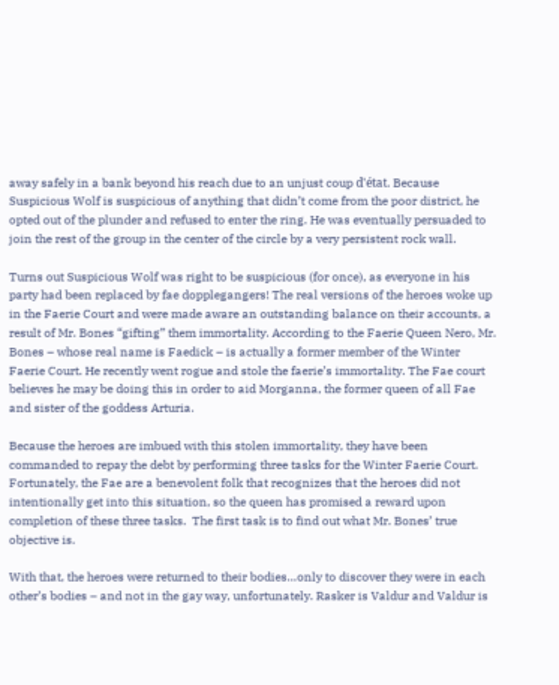away safely in a bank beyond his reach due to an unjust coup d'état. Because Suspicious Wolf is suspicious of anything that didn’t come from the poor district, he opted out of the plunder and refused to enter the ring. He was eventually persuaded to join the rest of the group in the center of the circle by a very persistent rock wall.

Turns out Suspicious Wolf was right to be suspicious (for once), as everyone in his party had been replaced by fae dopplegangers! The real versions of the heroes woke up in the Faerie Court and were made aware an outstanding balance on their accounts, a result of Mr. Bones “gifting” them immortality. According to the Faerie Queen Nero, Mr. Bones – whose real name is Faedick – is actually a former member of the Winter Faerie Court. He recently went rogue and stole the faerie’s immortality. The Fae court believes he may be doing this in order to aid Morganna, the former queen of all Fae and sister of the goddess Arturia.

Because the heroes are imbued with this stolen immortality, they have been commanded to repay the debt by performing three tasks for the Winter Faerie Court. Fortunately, the Fae are a benevolent folk that recognizes that the heroes did not intentionally get into this situation, so the queen has promised a reward upon completion of these three tasks.  The first task is to find out what Mr. Bones’ true objective is.

With that, the heroes were returned to their bodies…only to discover they were in each other’s bodies – and not in the gay way, unfortunately. Rasker is Valdur and Valdur is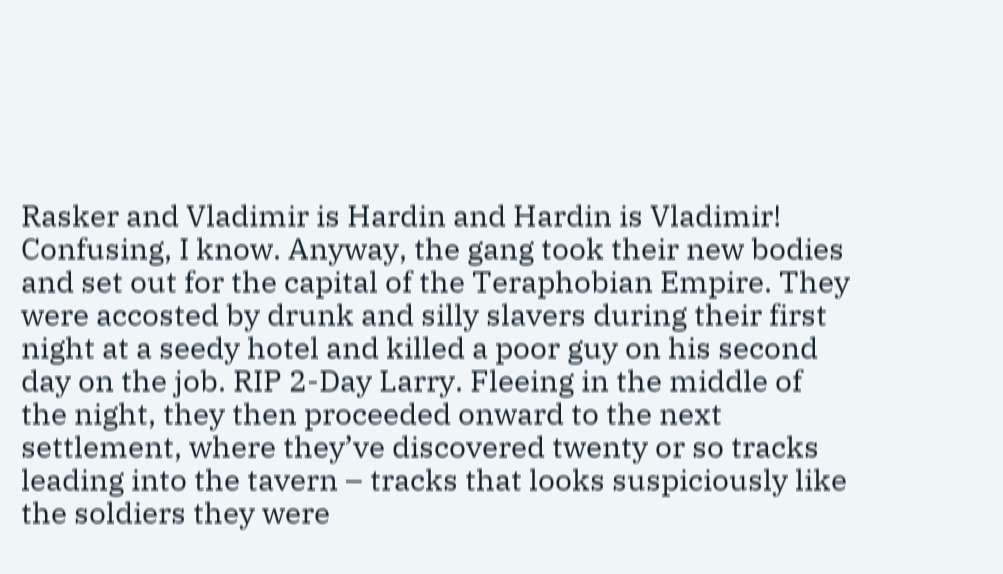Rasker and Vladimir is Hardin and Hardin is Vladimir! Confusing, I know. Anyway, the gang took their new bodies and set out for the capital of the Teraphobian Empire. They were accosted by drunk and silly slavers during their first night at a seedy hotel and killed a poor guy on his second day on the job. RIP 2-Day Larry. Fleeing in the middle of the night, they then proceeded onward to the next settlement, where they’ve discovered twenty or so tracks leading into the tavern – tracks that looks suspiciously like the soldiers they were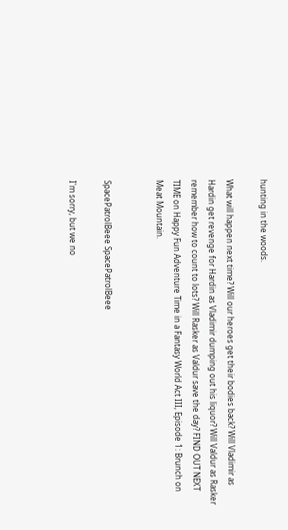hunting in the woods.

What will happen next time? Will our heroes get their bodies back? Will Vladimir as Hardin get revenge for Hardin as Vladimir dumping out his liquor? Will Valdur as Rasker remember how to count to lots? Will Rasker as Valdur save the day? FIND OUT NEXT TIME on Happy Fun Adventure Time in a Fantasy World Act III, Episode 1: Brunch on Meat Mountain.


SpacePatrolBeee SpacePatrolBeee

I'm sorry, but we no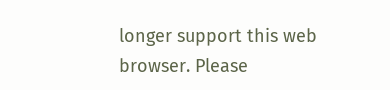longer support this web browser. Please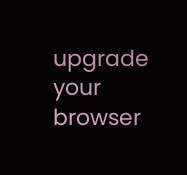upgrade your browser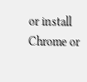or install Chrome or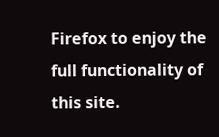Firefox to enjoy the full functionality of this site.